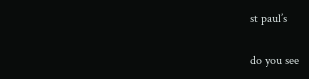st paul’s

do you see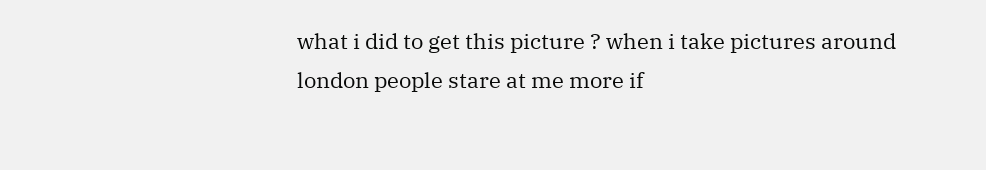what i did to get this picture ? when i take pictures around london people stare at me more if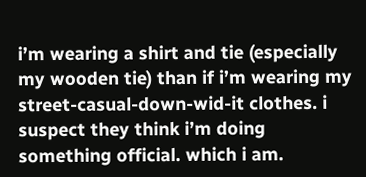i’m wearing a shirt and tie (especially my wooden tie) than if i’m wearing my street-casual-down-wid-it clothes. i suspect they think i’m doing something official. which i am.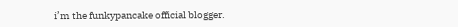i’m the funkypancake official blogger.